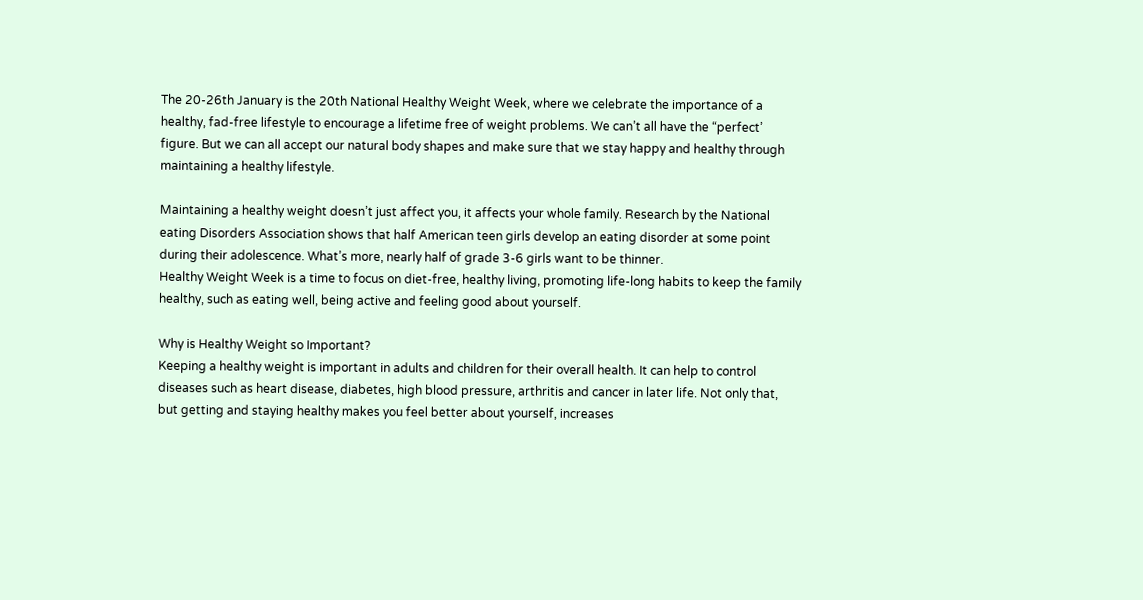The 20-26th January is the 20th National Healthy Weight Week, where we celebrate the importance of a healthy, fad-free lifestyle to encourage a lifetime free of weight problems. We can’t all have the “perfect’ figure. But we can all accept our natural body shapes and make sure that we stay happy and healthy through maintaining a healthy lifestyle.

Maintaining a healthy weight doesn’t just affect you, it affects your whole family. Research by the National eating Disorders Association shows that half American teen girls develop an eating disorder at some point during their adolescence. What’s more, nearly half of grade 3-6 girls want to be thinner.
Healthy Weight Week is a time to focus on diet-free, healthy living, promoting life-long habits to keep the family healthy, such as eating well, being active and feeling good about yourself.

Why is Healthy Weight so Important?
Keeping a healthy weight is important in adults and children for their overall health. It can help to control diseases such as heart disease, diabetes, high blood pressure, arthritis and cancer in later life. Not only that, but getting and staying healthy makes you feel better about yourself, increases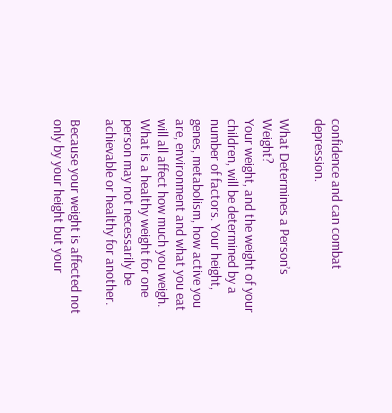confidence and can combat depression.

What Determines a Person’s Weight?
Your weight, and the weight of your children, will be determined by a number of factors. Your height, genes, metabolism, how active you are, environment and what you eat will all affect how much you weigh. What is a healthy weight for one person may not necessarily be achievable or healthy for another.

Because your weight is affected not only by your height but your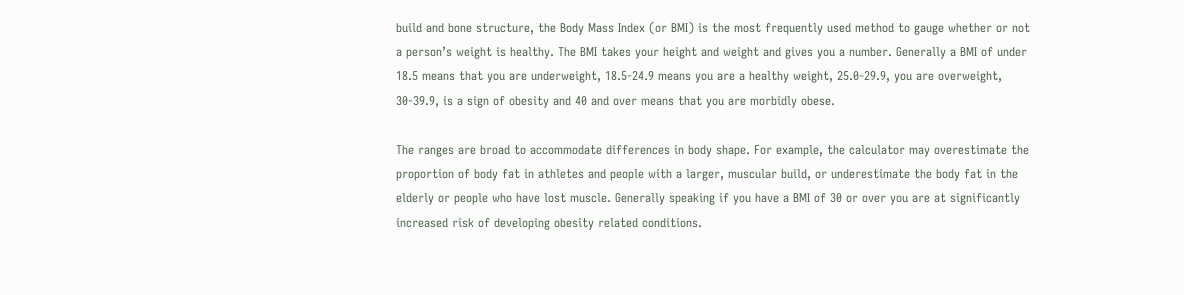build and bone structure, the Body Mass Index (or BMI) is the most frequently used method to gauge whether or not a person’s weight is healthy. The BMI takes your height and weight and gives you a number. Generally a BMI of under 18.5 means that you are underweight, 18.5-24.9 means you are a healthy weight, 25.0-29.9, you are overweight, 30-39.9, is a sign of obesity and 40 and over means that you are morbidly obese.

The ranges are broad to accommodate differences in body shape. For example, the calculator may overestimate the proportion of body fat in athletes and people with a larger, muscular build, or underestimate the body fat in the elderly or people who have lost muscle. Generally speaking if you have a BMI of 30 or over you are at significantly increased risk of developing obesity related conditions.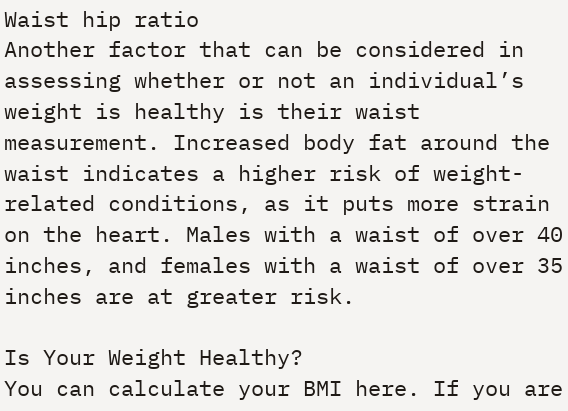Waist hip ratio
Another factor that can be considered in assessing whether or not an individual’s weight is healthy is their waist measurement. Increased body fat around the waist indicates a higher risk of weight-related conditions, as it puts more strain on the heart. Males with a waist of over 40 inches, and females with a waist of over 35 inches are at greater risk.

Is Your Weight Healthy?
You can calculate your BMI here. If you are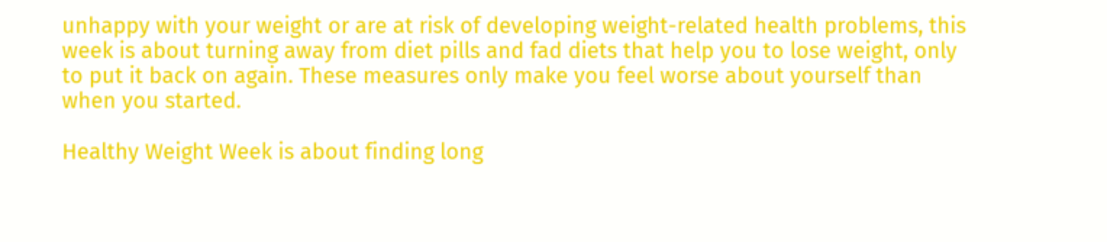unhappy with your weight or are at risk of developing weight-related health problems, this week is about turning away from diet pills and fad diets that help you to lose weight, only to put it back on again. These measures only make you feel worse about yourself than when you started.

Healthy Weight Week is about finding long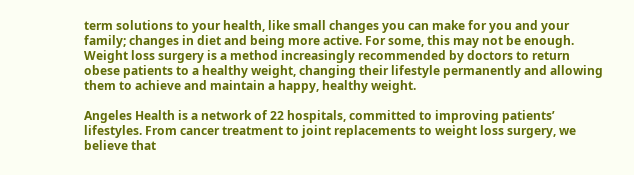term solutions to your health, like small changes you can make for you and your family; changes in diet and being more active. For some, this may not be enough. Weight loss surgery is a method increasingly recommended by doctors to return obese patients to a healthy weight, changing their lifestyle permanently and allowing them to achieve and maintain a happy, healthy weight.

Angeles Health is a network of 22 hospitals, committed to improving patients’ lifestyles. From cancer treatment to joint replacements to weight loss surgery, we believe that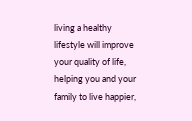living a healthy lifestyle will improve your quality of life, helping you and your family to live happier,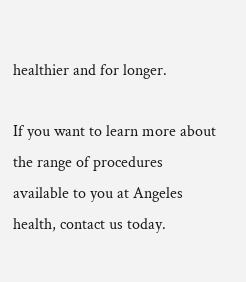healthier and for longer.

If you want to learn more about the range of procedures available to you at Angeles health, contact us today.